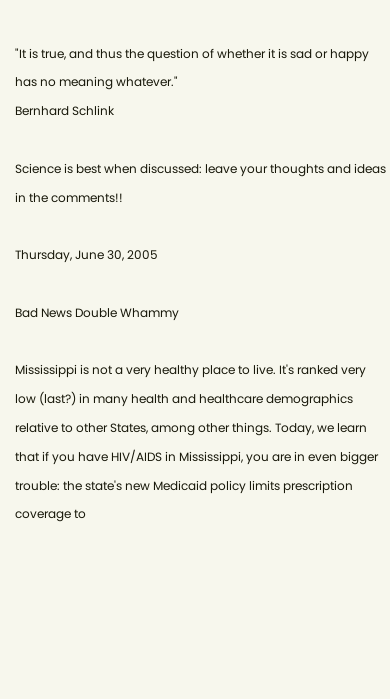"It is true, and thus the question of whether it is sad or happy has no meaning whatever."
Bernhard Schlink

Science is best when discussed: leave your thoughts and ideas in the comments!!

Thursday, June 30, 2005

Bad News Double Whammy

Mississippi is not a very healthy place to live. It's ranked very low (last?) in many health and healthcare demographics relative to other States, among other things. Today, we learn that if you have HIV/AIDS in Mississippi, you are in even bigger trouble: the state's new Medicaid policy limits prescription coverage to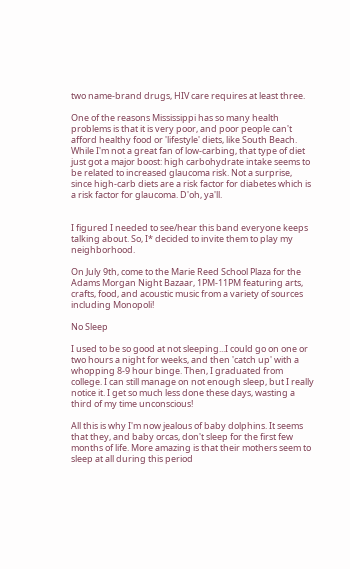two name-brand drugs, HIV care requires at least three.

One of the reasons Mississippi has so many health problems is that it is very poor, and poor people can't afford healthy food or 'lifestyle' diets, like South Beach. While I'm not a great fan of low-carbing, that type of diet just got a major boost: high carbohydrate intake seems to be related to increased glaucoma risk. Not a surprise, since high-carb diets are a risk factor for diabetes which is a risk factor for glaucoma. D'oh, ya'll.


I figured I needed to see/hear this band everyone keeps talking about. So, I* decided to invite them to play my neighborhood.

On July 9th, come to the Marie Reed School Plaza for the Adams Morgan Night Bazaar, 1PM-11PM featuring arts, crafts, food, and acoustic music from a variety of sources including Monopoli!

No Sleep

I used to be so good at not sleeping...I could go on one or two hours a night for weeks, and then 'catch up' with a whopping 8-9 hour binge. Then, I graduated from college. I can still manage on not enough sleep, but I really notice it. I get so much less done these days, wasting a third of my time unconscious!

All this is why I'm now jealous of baby dolphins. It seems that they, and baby orcas, don't sleep for the first few months of life. More amazing is that their mothers seem to sleep at all during this period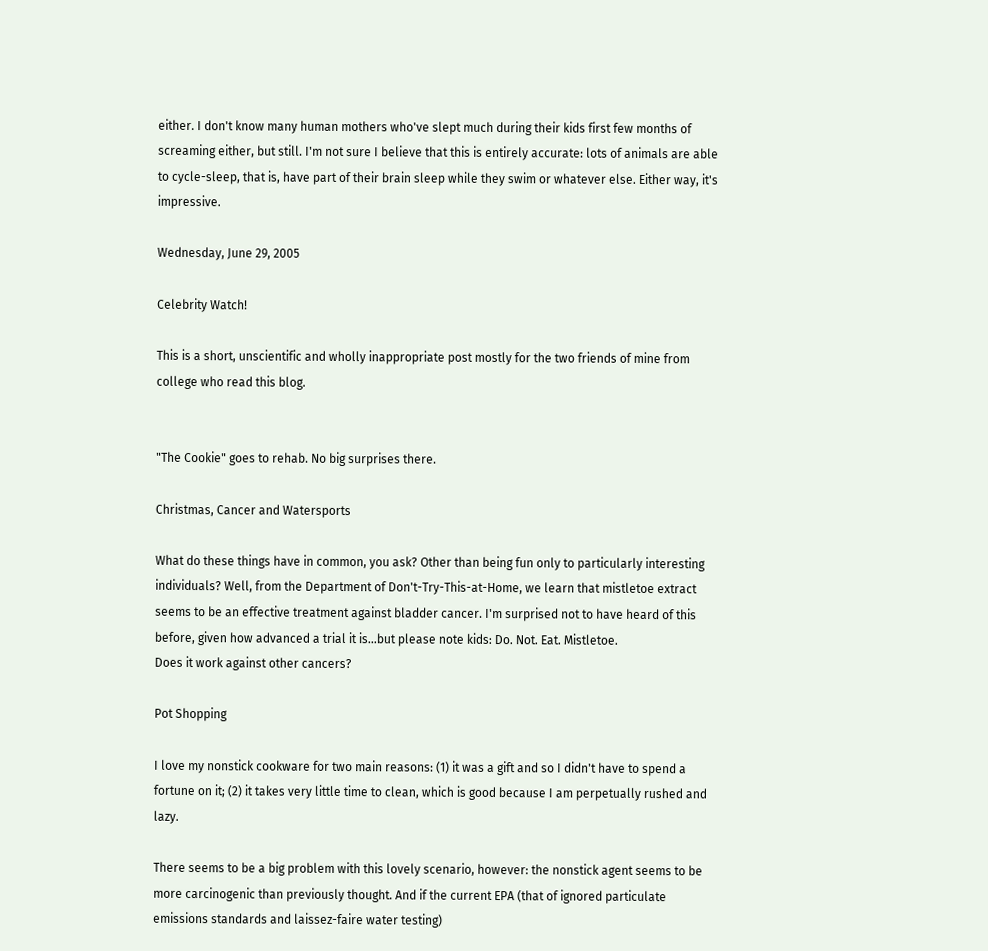either. I don't know many human mothers who've slept much during their kids first few months of screaming either, but still. I'm not sure I believe that this is entirely accurate: lots of animals are able to cycle-sleep, that is, have part of their brain sleep while they swim or whatever else. Either way, it's impressive.

Wednesday, June 29, 2005

Celebrity Watch!

This is a short, unscientific and wholly inappropriate post mostly for the two friends of mine from college who read this blog.


"The Cookie" goes to rehab. No big surprises there.

Christmas, Cancer and Watersports

What do these things have in common, you ask? Other than being fun only to particularly interesting individuals? Well, from the Department of Don't-Try-This-at-Home, we learn that mistletoe extract seems to be an effective treatment against bladder cancer. I'm surprised not to have heard of this before, given how advanced a trial it is...but please note kids: Do. Not. Eat. Mistletoe.
Does it work against other cancers?

Pot Shopping

I love my nonstick cookware for two main reasons: (1) it was a gift and so I didn't have to spend a fortune on it; (2) it takes very little time to clean, which is good because I am perpetually rushed and lazy.

There seems to be a big problem with this lovely scenario, however: the nonstick agent seems to be more carcinogenic than previously thought. And if the current EPA (that of ignored particulate emissions standards and laissez-faire water testing)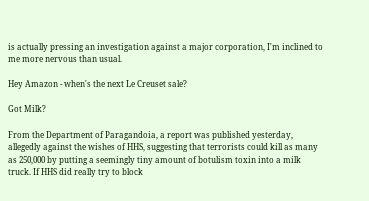is actually pressing an investigation against a major corporation, I'm inclined to me more nervous than usual.

Hey Amazon - when's the next Le Creuset sale?

Got Milk?

From the Department of Paragandoia, a report was published yesterday, allegedly against the wishes of HHS, suggesting that terrorists could kill as many as 250,000 by putting a seemingly tiny amount of botulism toxin into a milk truck. If HHS did really try to block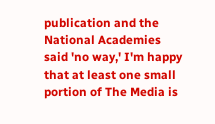publication and the National Academies said 'no way,' I'm happy that at least one small portion of The Media is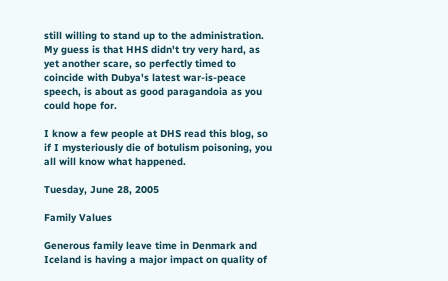still willing to stand up to the administration. My guess is that HHS didn't try very hard, as yet another scare, so perfectly timed to coincide with Dubya's latest war-is-peace speech, is about as good paragandoia as you could hope for.

I know a few people at DHS read this blog, so if I mysteriously die of botulism poisoning, you all will know what happened.

Tuesday, June 28, 2005

Family Values

Generous family leave time in Denmark and Iceland is having a major impact on quality of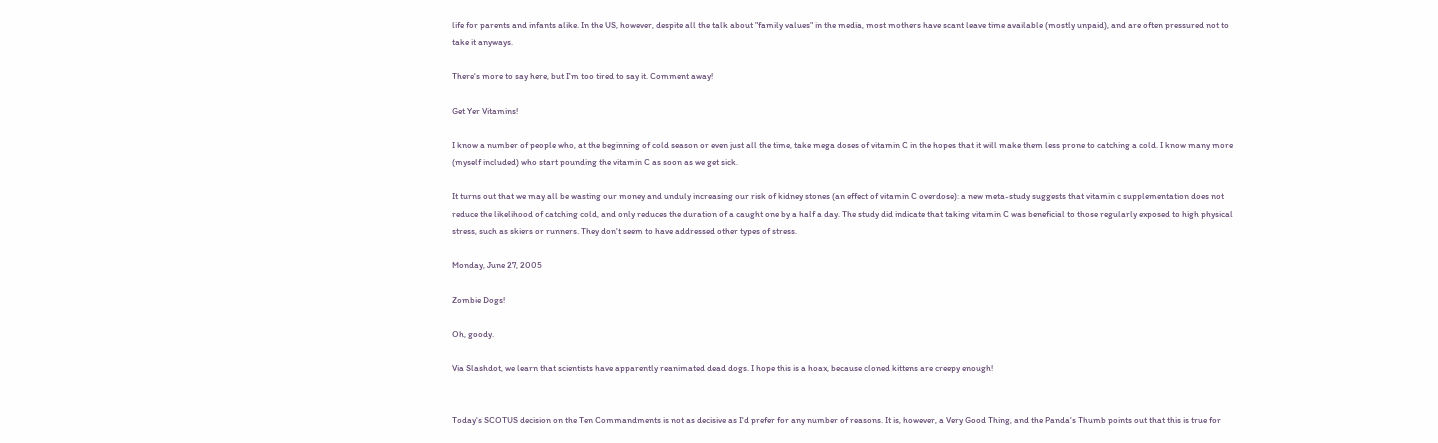life for parents and infants alike. In the US, however, despite all the talk about "family values" in the media, most mothers have scant leave time available (mostly unpaid), and are often pressured not to take it anyways.

There's more to say here, but I'm too tired to say it. Comment away!

Get Yer Vitamins!

I know a number of people who, at the beginning of cold season or even just all the time, take mega doses of vitamin C in the hopes that it will make them less prone to catching a cold. I know many more (myself included) who start pounding the vitamin C as soon as we get sick.

It turns out that we may all be wasting our money and unduly increasing our risk of kidney stones (an effect of vitamin C overdose): a new meta-study suggests that vitamin c supplementation does not reduce the likelihood of catching cold, and only reduces the duration of a caught one by a half a day. The study did indicate that taking vitamin C was beneficial to those regularly exposed to high physical stress, such as skiers or runners. They don't seem to have addressed other types of stress.

Monday, June 27, 2005

Zombie Dogs!

Oh, goody.

Via Slashdot, we learn that scientists have apparently reanimated dead dogs. I hope this is a hoax, because cloned kittens are creepy enough!


Today's SCOTUS decision on the Ten Commandments is not as decisive as I'd prefer for any number of reasons. It is, however, a Very Good Thing, and the Panda's Thumb points out that this is true for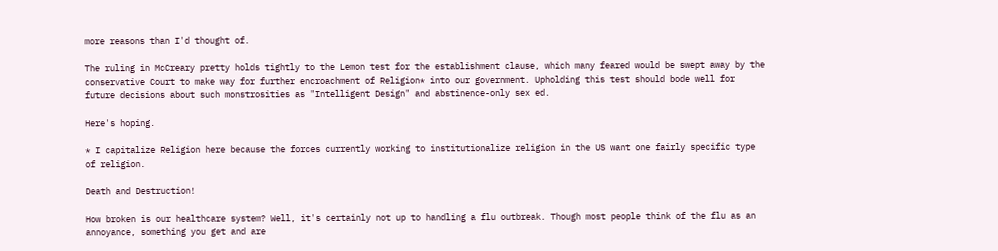more reasons than I'd thought of.

The ruling in McCreary pretty holds tightly to the Lemon test for the establishment clause, which many feared would be swept away by the conservative Court to make way for further encroachment of Religion* into our government. Upholding this test should bode well for future decisions about such monstrosities as "Intelligent Design" and abstinence-only sex ed.

Here's hoping.

* I capitalize Religion here because the forces currently working to institutionalize religion in the US want one fairly specific type of religion.

Death and Destruction!

How broken is our healthcare system? Well, it's certainly not up to handling a flu outbreak. Though most people think of the flu as an annoyance, something you get and are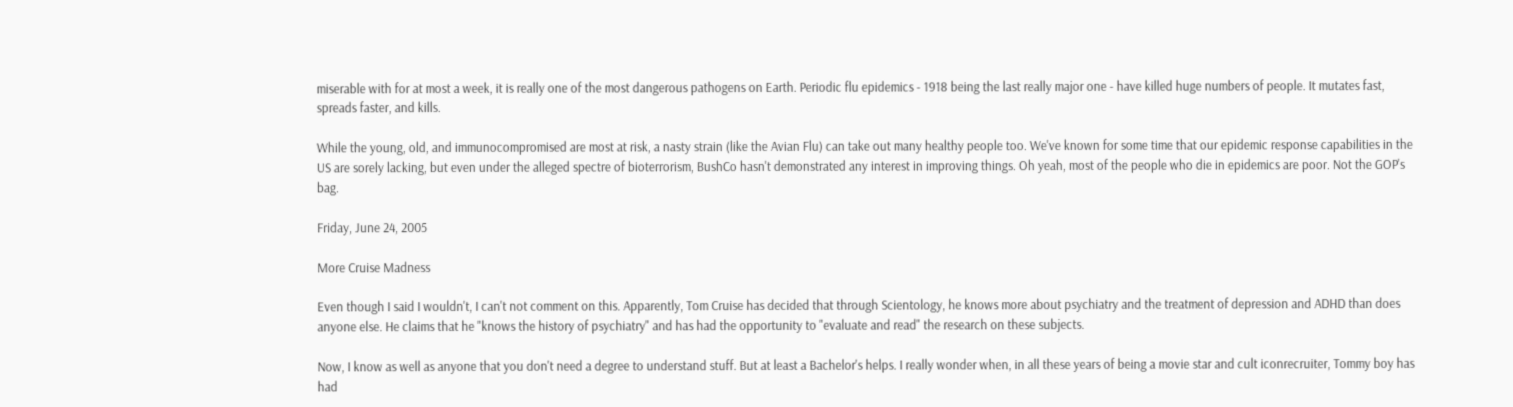miserable with for at most a week, it is really one of the most dangerous pathogens on Earth. Periodic flu epidemics - 1918 being the last really major one - have killed huge numbers of people. It mutates fast, spreads faster, and kills.

While the young, old, and immunocompromised are most at risk, a nasty strain (like the Avian Flu) can take out many healthy people too. We've known for some time that our epidemic response capabilities in the US are sorely lacking, but even under the alleged spectre of bioterrorism, BushCo hasn't demonstrated any interest in improving things. Oh yeah, most of the people who die in epidemics are poor. Not the GOP's bag.

Friday, June 24, 2005

More Cruise Madness

Even though I said I wouldn't, I can't not comment on this. Apparently, Tom Cruise has decided that through Scientology, he knows more about psychiatry and the treatment of depression and ADHD than does anyone else. He claims that he "knows the history of psychiatry" and has had the opportunity to "evaluate and read" the research on these subjects.

Now, I know as well as anyone that you don't need a degree to understand stuff. But at least a Bachelor's helps. I really wonder when, in all these years of being a movie star and cult iconrecruiter, Tommy boy has had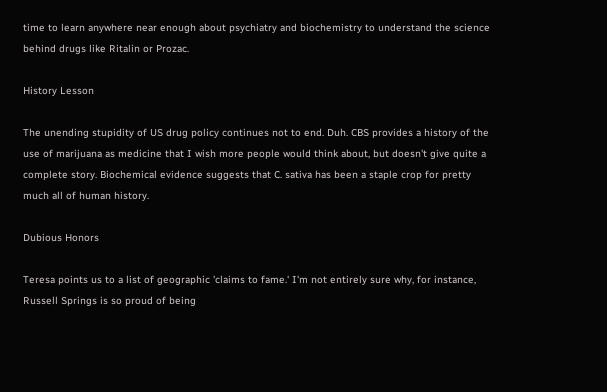time to learn anywhere near enough about psychiatry and biochemistry to understand the science behind drugs like Ritalin or Prozac.

History Lesson

The unending stupidity of US drug policy continues not to end. Duh. CBS provides a history of the use of marijuana as medicine that I wish more people would think about, but doesn't give quite a complete story. Biochemical evidence suggests that C. sativa has been a staple crop for pretty much all of human history.

Dubious Honors

Teresa points us to a list of geographic 'claims to fame.' I'm not entirely sure why, for instance, Russell Springs is so proud of being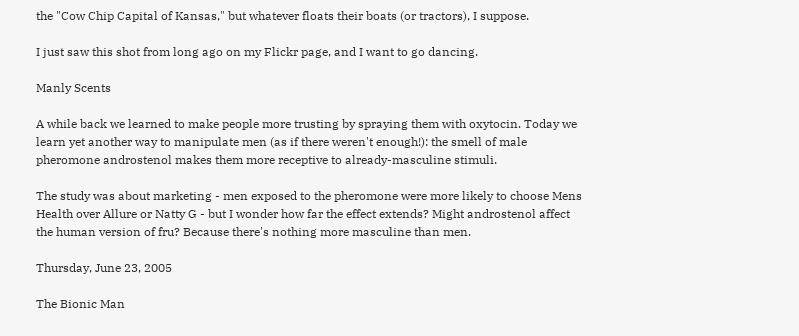the "Cow Chip Capital of Kansas," but whatever floats their boats (or tractors), I suppose.

I just saw this shot from long ago on my Flickr page, and I want to go dancing.

Manly Scents

A while back we learned to make people more trusting by spraying them with oxytocin. Today we learn yet another way to manipulate men (as if there weren't enough!): the smell of male pheromone androstenol makes them more receptive to already-masculine stimuli.

The study was about marketing - men exposed to the pheromone were more likely to choose Mens Health over Allure or Natty G - but I wonder how far the effect extends? Might androstenol affect the human version of fru? Because there's nothing more masculine than men.

Thursday, June 23, 2005

The Bionic Man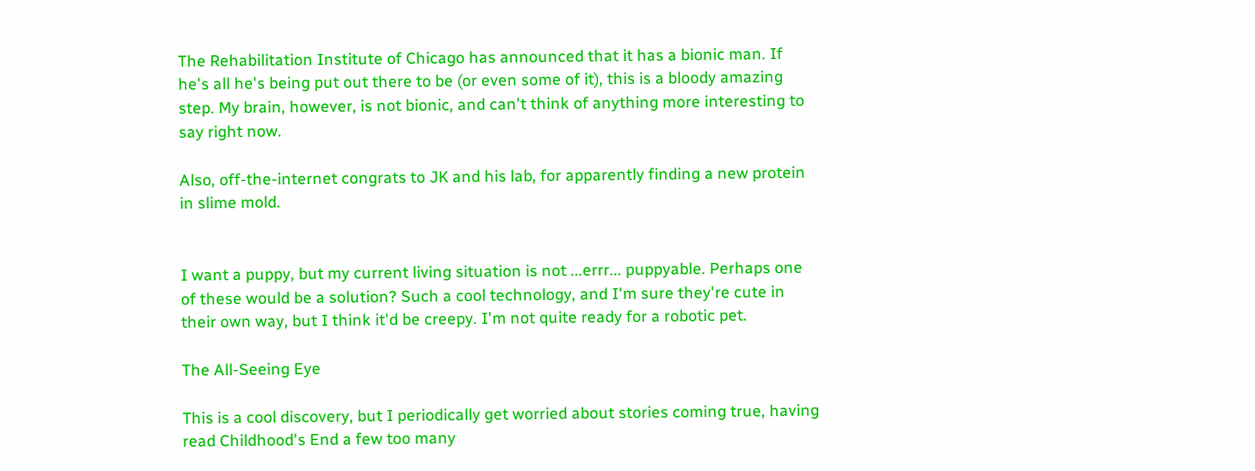The Rehabilitation Institute of Chicago has announced that it has a bionic man. If he's all he's being put out there to be (or even some of it), this is a bloody amazing step. My brain, however, is not bionic, and can't think of anything more interesting to say right now.

Also, off-the-internet congrats to JK and his lab, for apparently finding a new protein in slime mold.


I want a puppy, but my current living situation is not ...errr... puppyable. Perhaps one of these would be a solution? Such a cool technology, and I'm sure they're cute in their own way, but I think it'd be creepy. I'm not quite ready for a robotic pet.

The All-Seeing Eye

This is a cool discovery, but I periodically get worried about stories coming true, having read Childhood's End a few too many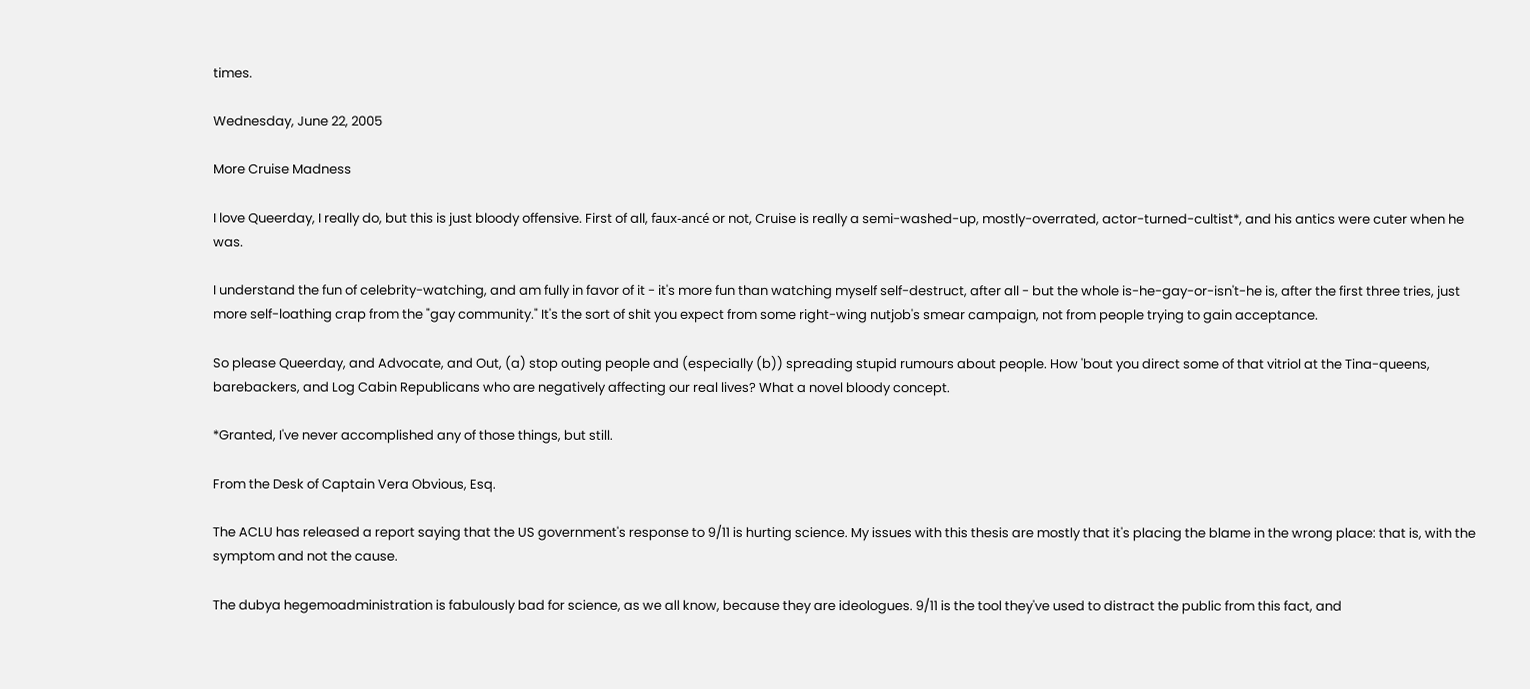times.

Wednesday, June 22, 2005

More Cruise Madness

I love Queerday, I really do, but this is just bloody offensive. First of all, faux-ancé or not, Cruise is really a semi-washed-up, mostly-overrated, actor-turned-cultist*, and his antics were cuter when he was.

I understand the fun of celebrity-watching, and am fully in favor of it - it's more fun than watching myself self-destruct, after all - but the whole is-he-gay-or-isn't-he is, after the first three tries, just more self-loathing crap from the "gay community." It's the sort of shit you expect from some right-wing nutjob's smear campaign, not from people trying to gain acceptance.

So please Queerday, and Advocate, and Out, (a) stop outing people and (especially (b)) spreading stupid rumours about people. How 'bout you direct some of that vitriol at the Tina-queens, barebackers, and Log Cabin Republicans who are negatively affecting our real lives? What a novel bloody concept.

*Granted, I've never accomplished any of those things, but still.

From the Desk of Captain Vera Obvious, Esq.

The ACLU has released a report saying that the US government's response to 9/11 is hurting science. My issues with this thesis are mostly that it's placing the blame in the wrong place: that is, with the symptom and not the cause.

The dubya hegemoadministration is fabulously bad for science, as we all know, because they are ideologues. 9/11 is the tool they've used to distract the public from this fact, and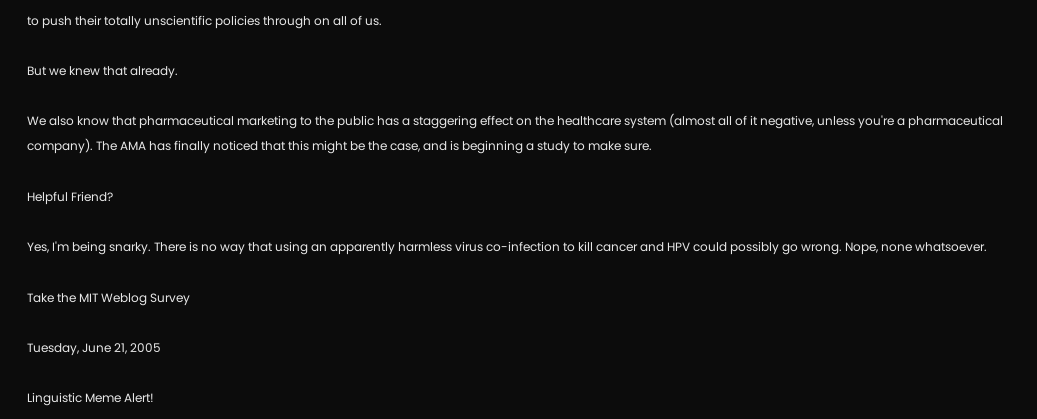to push their totally unscientific policies through on all of us.

But we knew that already.

We also know that pharmaceutical marketing to the public has a staggering effect on the healthcare system (almost all of it negative, unless you're a pharmaceutical company). The AMA has finally noticed that this might be the case, and is beginning a study to make sure.

Helpful Friend?

Yes, I'm being snarky. There is no way that using an apparently harmless virus co-infection to kill cancer and HPV could possibly go wrong. Nope, none whatsoever.

Take the MIT Weblog Survey

Tuesday, June 21, 2005

Linguistic Meme Alert!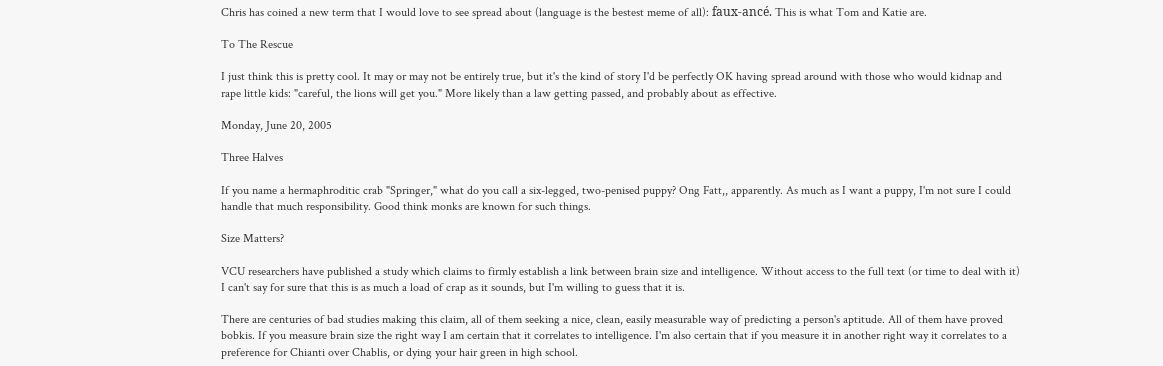Chris has coined a new term that I would love to see spread about (language is the bestest meme of all): faux-ancé. This is what Tom and Katie are.

To The Rescue

I just think this is pretty cool. It may or may not be entirely true, but it's the kind of story I'd be perfectly OK having spread around with those who would kidnap and rape little kids: "careful, the lions will get you." More likely than a law getting passed, and probably about as effective.

Monday, June 20, 2005

Three Halves

If you name a hermaphroditic crab "Springer," what do you call a six-legged, two-penised puppy? Ong Fatt,, apparently. As much as I want a puppy, I'm not sure I could handle that much responsibility. Good think monks are known for such things.

Size Matters?

VCU researchers have published a study which claims to firmly establish a link between brain size and intelligence. Without access to the full text (or time to deal with it) I can't say for sure that this is as much a load of crap as it sounds, but I'm willing to guess that it is.

There are centuries of bad studies making this claim, all of them seeking a nice, clean, easily measurable way of predicting a person's aptitude. All of them have proved bobkis. If you measure brain size the right way I am certain that it correlates to intelligence. I'm also certain that if you measure it in another right way it correlates to a preference for Chianti over Chablis, or dying your hair green in high school.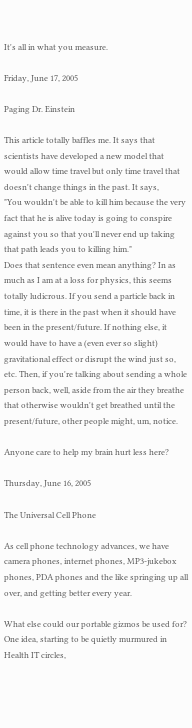It's all in what you measure.

Friday, June 17, 2005

Paging Dr. Einstein

This article totally baffles me. It says that scientists have developed a new model that would allow time travel but only time travel that doesn't change things in the past. It says,
"You wouldn't be able to kill him because the very fact that he is alive today is going to conspire against you so that you'll never end up taking that path leads you to killing him."
Does that sentence even mean anything? In as much as I am at a loss for physics, this seems totally ludicrous. If you send a particle back in time, it is there in the past when it should have been in the present/future. If nothing else, it would have to have a (even ever so slight) gravitational effect or disrupt the wind just so, etc. Then, if you're talking about sending a whole person back, well, aside from the air they breathe that otherwise wouldn't get breathed until the present/future, other people might, um, notice.

Anyone care to help my brain hurt less here?

Thursday, June 16, 2005

The Universal Cell Phone

As cell phone technology advances, we have camera phones, internet phones, MP3-jukebox phones, PDA phones and the like springing up all over, and getting better every year.

What else could our portable gizmos be used for? One idea, starting to be quietly murmured in Health IT circles,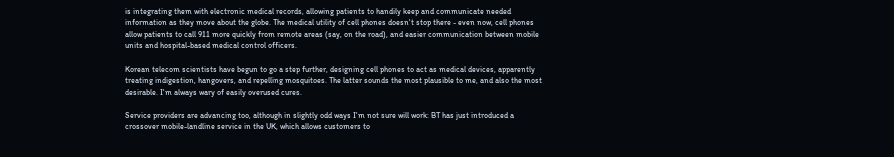is integrating them with electronic medical records, allowing patients to handily keep and communicate needed information as they move about the globe. The medical utility of cell phones doesn't stop there - even now, cell phones allow patients to call 911 more quickly from remote areas (say, on the road), and easier communication between mobile units and hospital-based medical control officers.

Korean telecom scientists have begun to go a step further, designing cell phones to act as medical devices, apparently treating indigestion, hangovers, and repelling mosquitoes. The latter sounds the most plausible to me, and also the most desirable. I'm always wary of easily overused cures.

Service providers are advancing too, although in slightly odd ways I'm not sure will work: BT has just introduced a crossover mobile-landline service in the UK, which allows customers to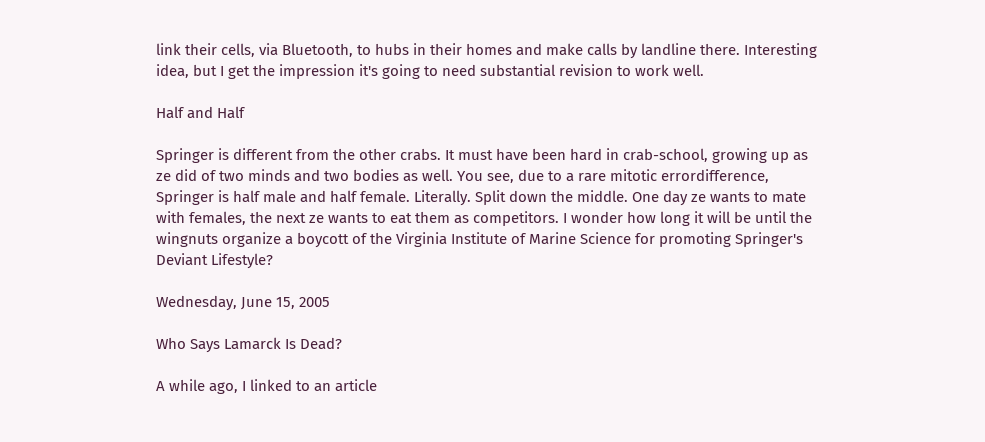link their cells, via Bluetooth, to hubs in their homes and make calls by landline there. Interesting idea, but I get the impression it's going to need substantial revision to work well.

Half and Half

Springer is different from the other crabs. It must have been hard in crab-school, growing up as ze did of two minds and two bodies as well. You see, due to a rare mitotic errordifference, Springer is half male and half female. Literally. Split down the middle. One day ze wants to mate with females, the next ze wants to eat them as competitors. I wonder how long it will be until the wingnuts organize a boycott of the Virginia Institute of Marine Science for promoting Springer's Deviant Lifestyle?

Wednesday, June 15, 2005

Who Says Lamarck Is Dead?

A while ago, I linked to an article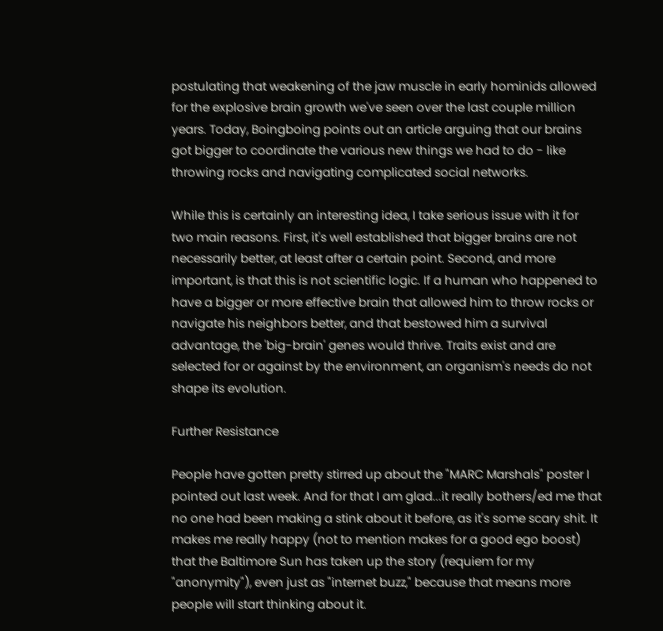postulating that weakening of the jaw muscle in early hominids allowed for the explosive brain growth we've seen over the last couple million years. Today, Boingboing points out an article arguing that our brains got bigger to coordinate the various new things we had to do - like throwing rocks and navigating complicated social networks.

While this is certainly an interesting idea, I take serious issue with it for two main reasons. First, it's well established that bigger brains are not necessarily better, at least after a certain point. Second, and more important, is that this is not scientific logic. If a human who happened to have a bigger or more effective brain that allowed him to throw rocks or navigate his neighbors better, and that bestowed him a survival advantage, the 'big-brain' genes would thrive. Traits exist and are selected for or against by the environment, an organism's needs do not shape its evolution.

Further Resistance

People have gotten pretty stirred up about the "MARC Marshals" poster I pointed out last week. And for that I am glad...it really bothers/ed me that no one had been making a stink about it before, as it's some scary shit. It makes me really happy (not to mention makes for a good ego boost) that the Baltimore Sun has taken up the story (requiem for my "anonymity"), even just as "internet buzz," because that means more people will start thinking about it.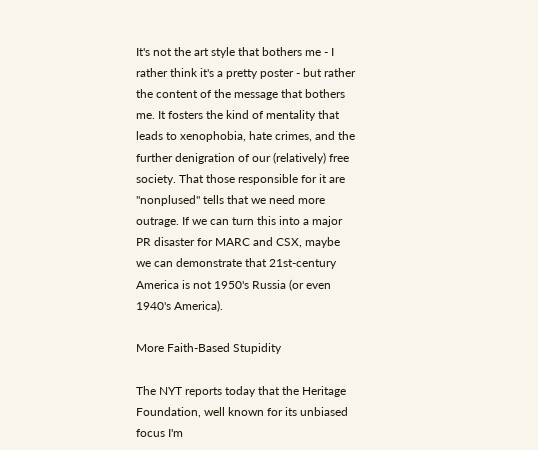It's not the art style that bothers me - I rather think it's a pretty poster - but rather the content of the message that bothers me. It fosters the kind of mentality that leads to xenophobia, hate crimes, and the further denigration of our (relatively) free society. That those responsible for it are "nonplused" tells that we need more outrage. If we can turn this into a major PR disaster for MARC and CSX, maybe we can demonstrate that 21st-century America is not 1950's Russia (or even 1940's America).

More Faith-Based Stupidity

The NYT reports today that the Heritage Foundation, well known for its unbiased focus I'm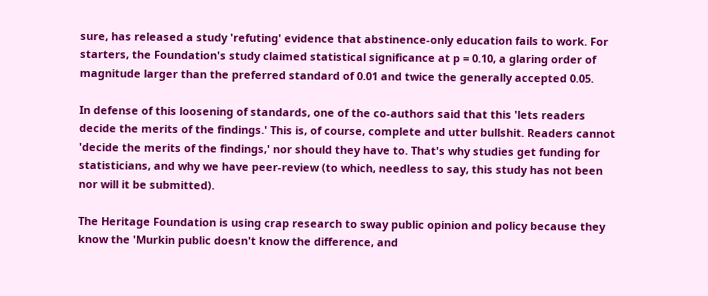sure, has released a study 'refuting' evidence that abstinence-only education fails to work. For starters, the Foundation's study claimed statistical significance at p = 0.10, a glaring order of magnitude larger than the preferred standard of 0.01 and twice the generally accepted 0.05.

In defense of this loosening of standards, one of the co-authors said that this 'lets readers decide the merits of the findings.' This is, of course, complete and utter bullshit. Readers cannot 'decide the merits of the findings,' nor should they have to. That's why studies get funding for statisticians, and why we have peer-review (to which, needless to say, this study has not been nor will it be submitted).

The Heritage Foundation is using crap research to sway public opinion and policy because they know the 'Murkin public doesn't know the difference, and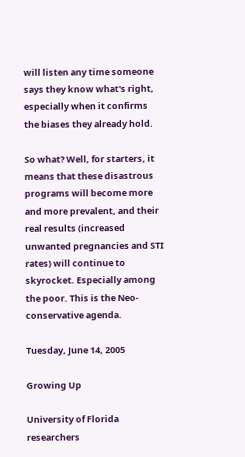will listen any time someone says they know what's right, especially when it confirms the biases they already hold.

So what? Well, for starters, it means that these disastrous programs will become more and more prevalent, and their real results (increased unwanted pregnancies and STI rates) will continue to skyrocket. Especially among the poor. This is the Neo-conservative agenda.

Tuesday, June 14, 2005

Growing Up

University of Florida researchers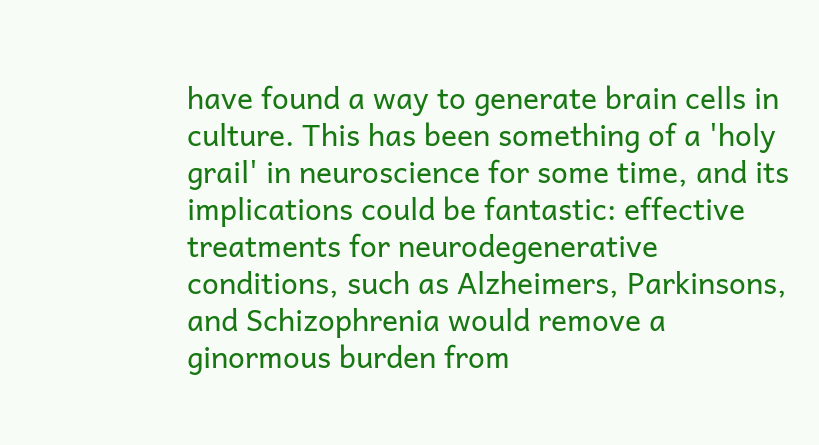have found a way to generate brain cells in culture. This has been something of a 'holy grail' in neuroscience for some time, and its implications could be fantastic: effective treatments for neurodegenerative conditions, such as Alzheimers, Parkinsons, and Schizophrenia would remove a ginormous burden from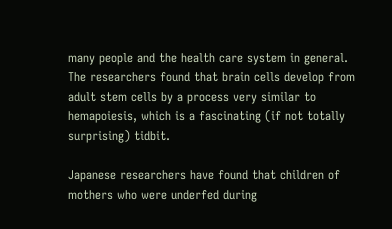many people and the health care system in general. The researchers found that brain cells develop from adult stem cells by a process very similar to hemapoiesis, which is a fascinating (if not totally surprising) tidbit.

Japanese researchers have found that children of mothers who were underfed during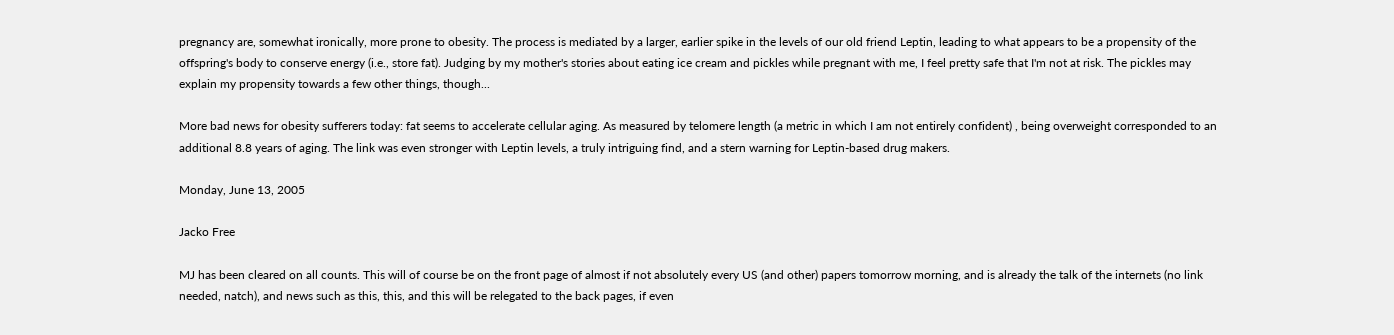pregnancy are, somewhat ironically, more prone to obesity. The process is mediated by a larger, earlier spike in the levels of our old friend Leptin, leading to what appears to be a propensity of the offspring's body to conserve energy (i.e., store fat). Judging by my mother's stories about eating ice cream and pickles while pregnant with me, I feel pretty safe that I'm not at risk. The pickles may explain my propensity towards a few other things, though...

More bad news for obesity sufferers today: fat seems to accelerate cellular aging. As measured by telomere length (a metric in which I am not entirely confident) , being overweight corresponded to an additional 8.8 years of aging. The link was even stronger with Leptin levels, a truly intriguing find, and a stern warning for Leptin-based drug makers.

Monday, June 13, 2005

Jacko Free

MJ has been cleared on all counts. This will of course be on the front page of almost if not absolutely every US (and other) papers tomorrow morning, and is already the talk of the internets (no link needed, natch), and news such as this, this, and this will be relegated to the back pages, if even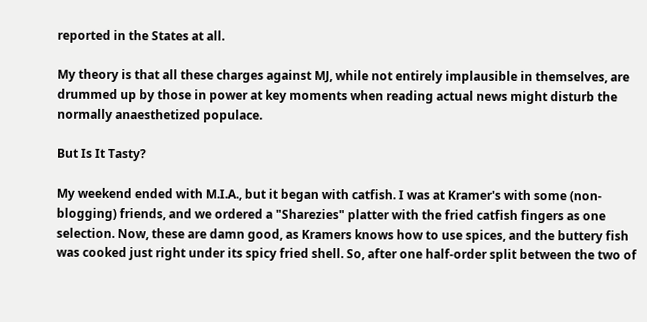reported in the States at all.

My theory is that all these charges against MJ, while not entirely implausible in themselves, are drummed up by those in power at key moments when reading actual news might disturb the normally anaesthetized populace.

But Is It Tasty?

My weekend ended with M.I.A., but it began with catfish. I was at Kramer's with some (non-blogging) friends, and we ordered a "Sharezies" platter with the fried catfish fingers as one selection. Now, these are damn good, as Kramers knows how to use spices, and the buttery fish was cooked just right under its spicy fried shell. So, after one half-order split between the two of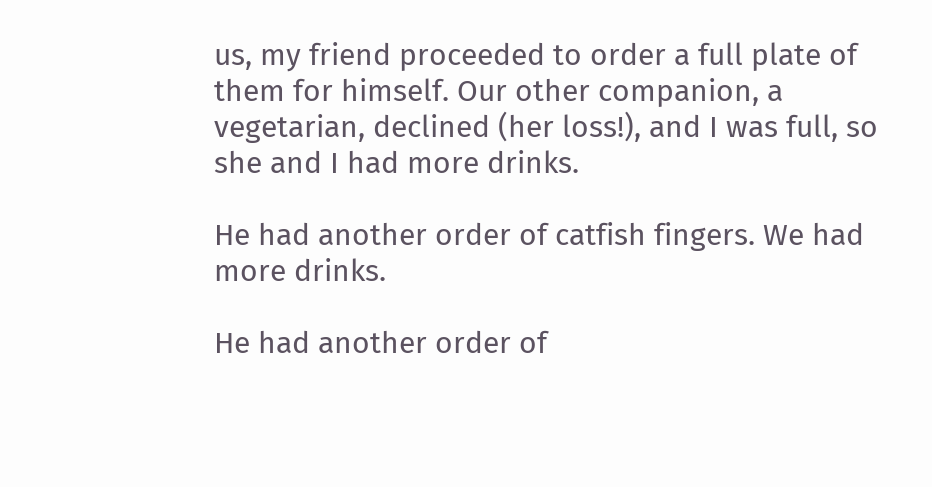us, my friend proceeded to order a full plate of them for himself. Our other companion, a vegetarian, declined (her loss!), and I was full, so she and I had more drinks.

He had another order of catfish fingers. We had more drinks.

He had another order of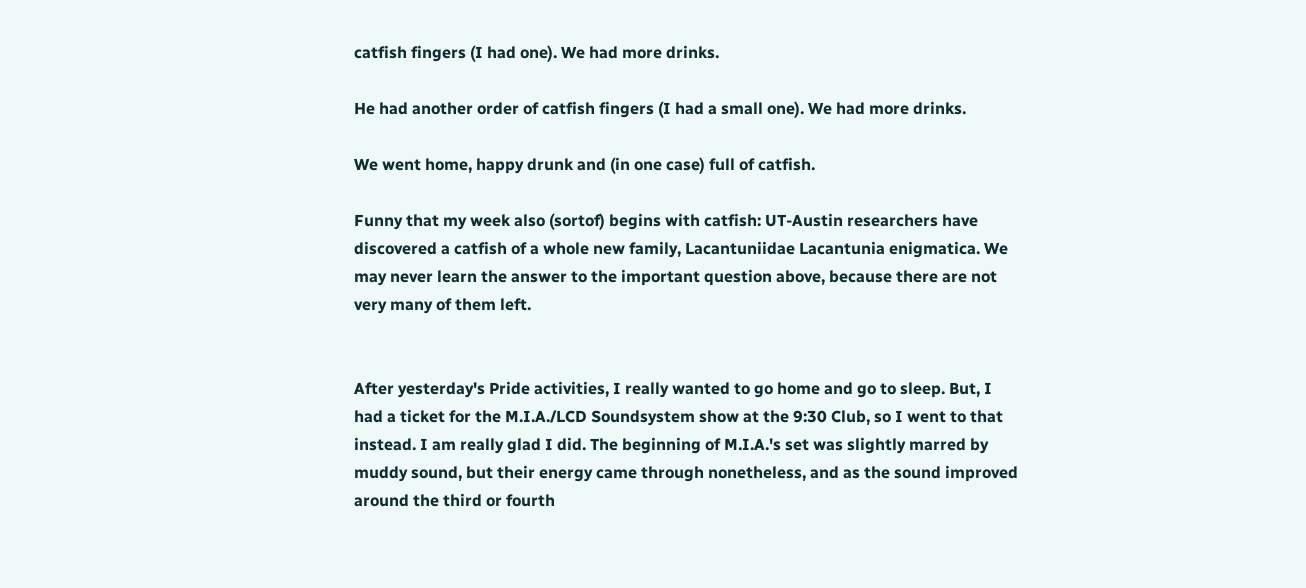catfish fingers (I had one). We had more drinks.

He had another order of catfish fingers (I had a small one). We had more drinks.

We went home, happy drunk and (in one case) full of catfish.

Funny that my week also (sortof) begins with catfish: UT-Austin researchers have discovered a catfish of a whole new family, Lacantuniidae Lacantunia enigmatica. We may never learn the answer to the important question above, because there are not very many of them left.


After yesterday's Pride activities, I really wanted to go home and go to sleep. But, I had a ticket for the M.I.A./LCD Soundsystem show at the 9:30 Club, so I went to that instead. I am really glad I did. The beginning of M.I.A.'s set was slightly marred by muddy sound, but their energy came through nonetheless, and as the sound improved around the third or fourth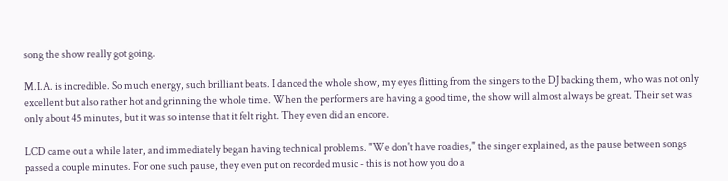song the show really got going.

M.I.A. is incredible. So much energy, such brilliant beats. I danced the whole show, my eyes flitting from the singers to the DJ backing them, who was not only excellent but also rather hot and grinning the whole time. When the performers are having a good time, the show will almost always be great. Their set was only about 45 minutes, but it was so intense that it felt right. They even did an encore.

LCD came out a while later, and immediately began having technical problems. "We don't have roadies," the singer explained, as the pause between songs passed a couple minutes. For one such pause, they even put on recorded music - this is not how you do a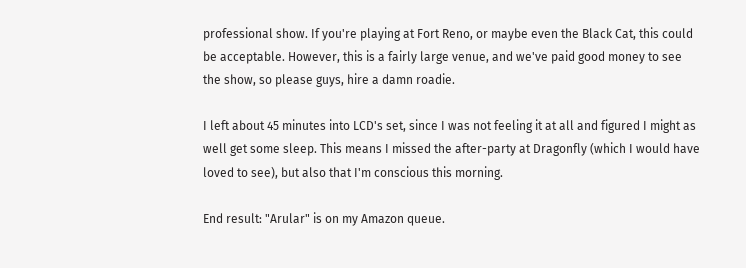professional show. If you're playing at Fort Reno, or maybe even the Black Cat, this could be acceptable. However, this is a fairly large venue, and we've paid good money to see the show, so please guys, hire a damn roadie.

I left about 45 minutes into LCD's set, since I was not feeling it at all and figured I might as well get some sleep. This means I missed the after-party at Dragonfly (which I would have loved to see), but also that I'm conscious this morning.

End result: "Arular" is on my Amazon queue.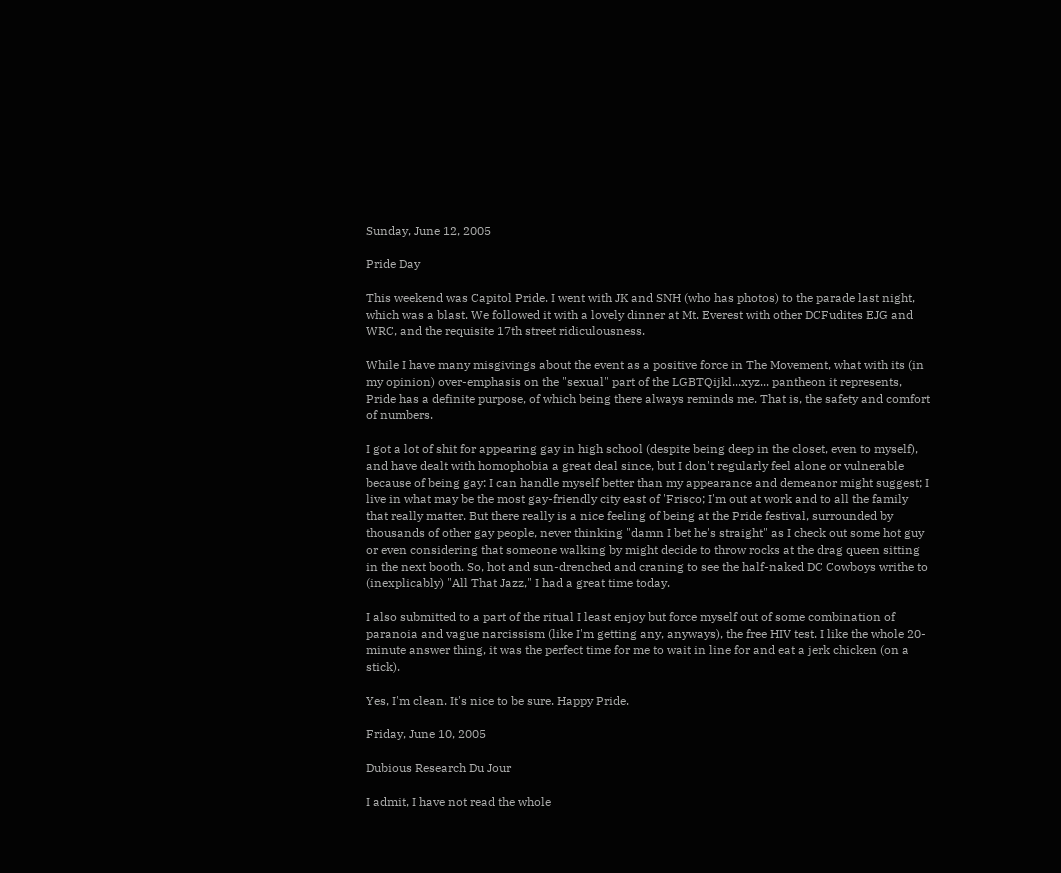Sunday, June 12, 2005

Pride Day

This weekend was Capitol Pride. I went with JK and SNH (who has photos) to the parade last night, which was a blast. We followed it with a lovely dinner at Mt. Everest with other DCFudites EJG and WRC, and the requisite 17th street ridiculousness.

While I have many misgivings about the event as a positive force in The Movement, what with its (in my opinion) over-emphasis on the "sexual" part of the LGBTQijkl...xyz... pantheon it represents, Pride has a definite purpose, of which being there always reminds me. That is, the safety and comfort of numbers.

I got a lot of shit for appearing gay in high school (despite being deep in the closet, even to myself), and have dealt with homophobia a great deal since, but I don't regularly feel alone or vulnerable because of being gay: I can handle myself better than my appearance and demeanor might suggest; I live in what may be the most gay-friendly city east of 'Frisco; I'm out at work and to all the family that really matter. But there really is a nice feeling of being at the Pride festival, surrounded by thousands of other gay people, never thinking "damn I bet he's straight" as I check out some hot guy or even considering that someone walking by might decide to throw rocks at the drag queen sitting in the next booth. So, hot and sun-drenched and craning to see the half-naked DC Cowboys writhe to (inexplicably) "All That Jazz," I had a great time today.

I also submitted to a part of the ritual I least enjoy but force myself out of some combination of paranoia and vague narcissism (like I'm getting any, anyways), the free HIV test. I like the whole 20-minute answer thing, it was the perfect time for me to wait in line for and eat a jerk chicken (on a stick).

Yes, I'm clean. It's nice to be sure. Happy Pride.

Friday, June 10, 2005

Dubious Research Du Jour

I admit, I have not read the whole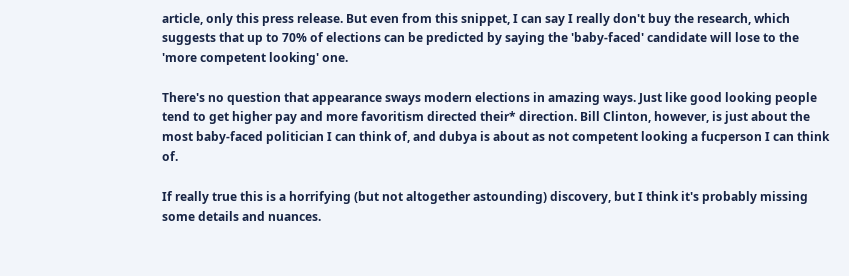article, only this press release. But even from this snippet, I can say I really don't buy the research, which suggests that up to 70% of elections can be predicted by saying the 'baby-faced' candidate will lose to the 'more competent looking' one.

There's no question that appearance sways modern elections in amazing ways. Just like good looking people tend to get higher pay and more favoritism directed their* direction. Bill Clinton, however, is just about the most baby-faced politician I can think of, and dubya is about as not competent looking a fucperson I can think of.

If really true this is a horrifying (but not altogether astounding) discovery, but I think it's probably missing some details and nuances.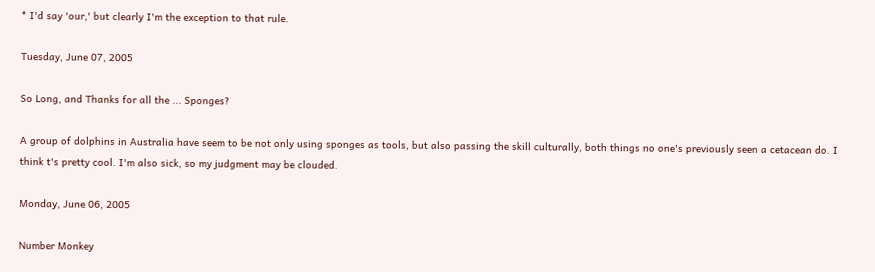* I'd say 'our,' but clearly I'm the exception to that rule.

Tuesday, June 07, 2005

So Long, and Thanks for all the ... Sponges?

A group of dolphins in Australia have seem to be not only using sponges as tools, but also passing the skill culturally, both things no one's previously seen a cetacean do. I think t's pretty cool. I'm also sick, so my judgment may be clouded.

Monday, June 06, 2005

Number Monkey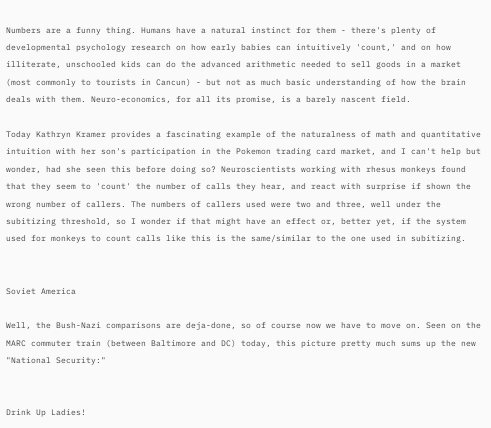Numbers are a funny thing. Humans have a natural instinct for them - there's plenty of developmental psychology research on how early babies can intuitively 'count,' and on how illiterate, unschooled kids can do the advanced arithmetic needed to sell goods in a market (most commonly to tourists in Cancun) - but not as much basic understanding of how the brain deals with them. Neuro-economics, for all its promise, is a barely nascent field.

Today Kathryn Kramer provides a fascinating example of the naturalness of math and quantitative intuition with her son's participation in the Pokemon trading card market, and I can't help but wonder, had she seen this before doing so? Neuroscientists working with rhesus monkeys found that they seem to 'count' the number of calls they hear, and react with surprise if shown the wrong number of callers. The numbers of callers used were two and three, well under the subitizing threshold, so I wonder if that might have an effect or, better yet, if the system used for monkeys to count calls like this is the same/similar to the one used in subitizing.


Soviet America

Well, the Bush-Nazi comparisons are deja-done, so of course now we have to move on. Seen on the MARC commuter train (between Baltimore and DC) today, this picture pretty much sums up the new "National Security:"


Drink Up Ladies!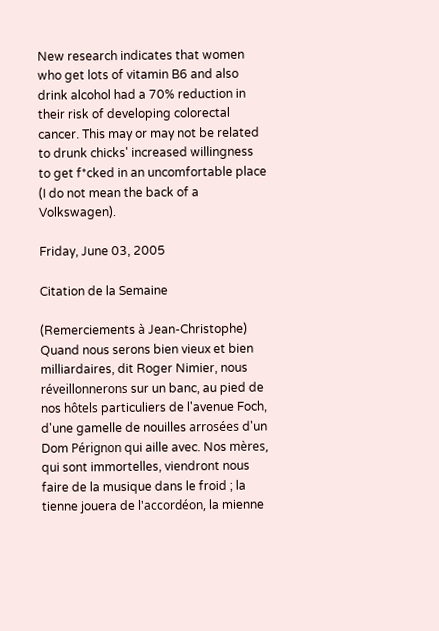New research indicates that women who get lots of vitamin B6 and also drink alcohol had a 70% reduction in their risk of developing colorectal cancer. This may or may not be related to drunk chicks' increased willingness to get f*cked in an uncomfortable place (I do not mean the back of a Volkswagen).

Friday, June 03, 2005

Citation de la Semaine

(Remerciements à Jean-Christophe)
Quand nous serons bien vieux et bien milliardaires, dit Roger Nimier, nous réveillonnerons sur un banc, au pied de nos hôtels particuliers de l'avenue Foch, d'une gamelle de nouilles arrosées d'un Dom Pérignon qui aille avec. Nos mères, qui sont immortelles, viendront nous faire de la musique dans le froid ; la tienne jouera de l'accordéon, la mienne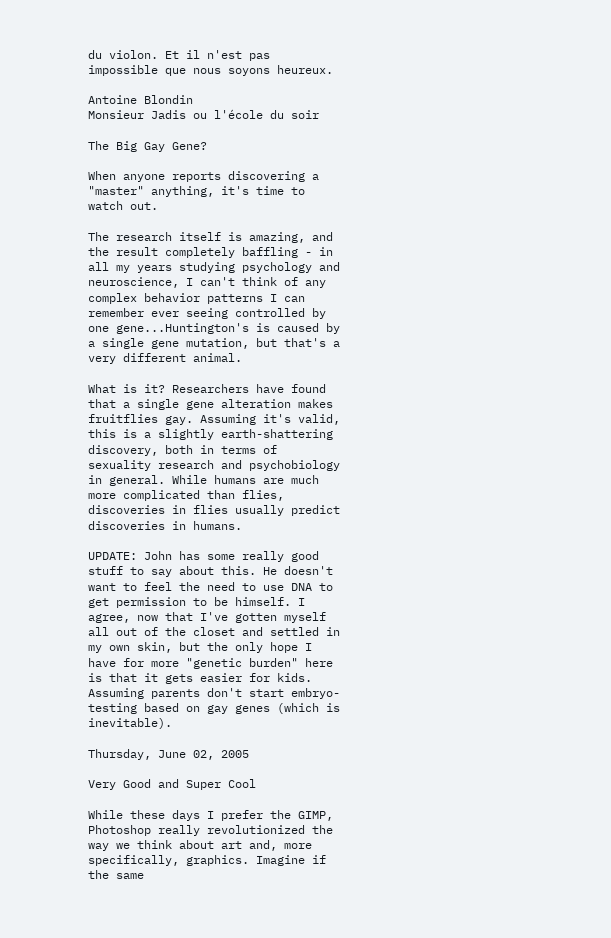du violon. Et il n'est pas impossible que nous soyons heureux.

Antoine Blondin
Monsieur Jadis ou l'école du soir

The Big Gay Gene?

When anyone reports discovering a "master" anything, it's time to watch out.

The research itself is amazing, and the result completely baffling - in all my years studying psychology and neuroscience, I can't think of any complex behavior patterns I can remember ever seeing controlled by one gene...Huntington's is caused by a single gene mutation, but that's a very different animal.

What is it? Researchers have found that a single gene alteration makes fruitflies gay. Assuming it's valid, this is a slightly earth-shattering discovery, both in terms of sexuality research and psychobiology in general. While humans are much more complicated than flies, discoveries in flies usually predict discoveries in humans.

UPDATE: John has some really good stuff to say about this. He doesn't want to feel the need to use DNA to get permission to be himself. I agree, now that I've gotten myself all out of the closet and settled in my own skin, but the only hope I have for more "genetic burden" here is that it gets easier for kids. Assuming parents don't start embryo-testing based on gay genes (which is inevitable).

Thursday, June 02, 2005

Very Good and Super Cool

While these days I prefer the GIMP, Photoshop really revolutionized the way we think about art and, more specifically, graphics. Imagine if the same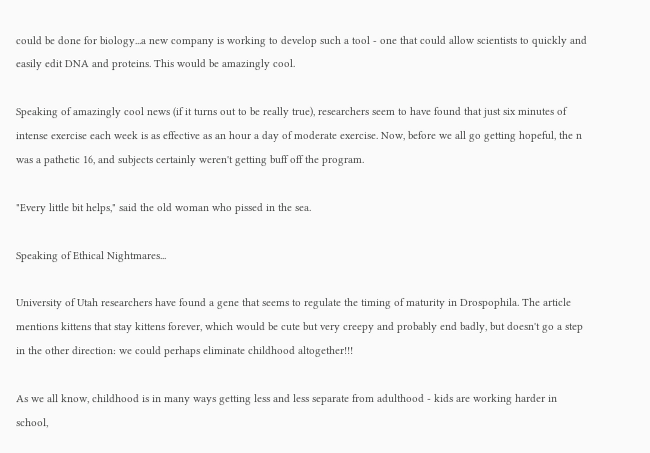could be done for biology...a new company is working to develop such a tool - one that could allow scientists to quickly and easily edit DNA and proteins. This would be amazingly cool.

Speaking of amazingly cool news (if it turns out to be really true), researchers seem to have found that just six minutes of intense exercise each week is as effective as an hour a day of moderate exercise. Now, before we all go getting hopeful, the n was a pathetic 16, and subjects certainly weren't getting buff off the program.

"Every little bit helps," said the old woman who pissed in the sea.

Speaking of Ethical Nightmares...

University of Utah researchers have found a gene that seems to regulate the timing of maturity in Drospophila. The article mentions kittens that stay kittens forever, which would be cute but very creepy and probably end badly, but doesn't go a step in the other direction: we could perhaps eliminate childhood altogether!!!

As we all know, childhood is in many ways getting less and less separate from adulthood - kids are working harder in school,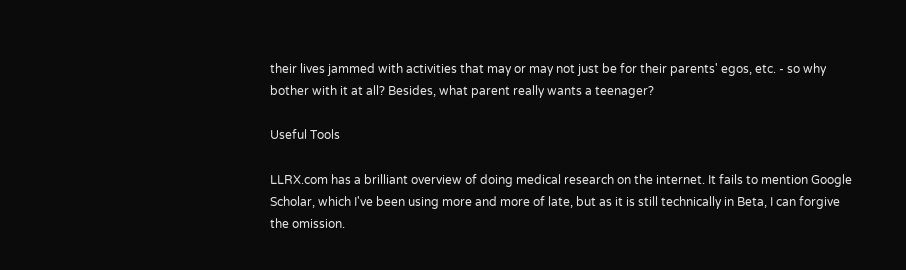their lives jammed with activities that may or may not just be for their parents' egos, etc. - so why bother with it at all? Besides, what parent really wants a teenager?

Useful Tools

LLRX.com has a brilliant overview of doing medical research on the internet. It fails to mention Google Scholar, which I've been using more and more of late, but as it is still technically in Beta, I can forgive the omission.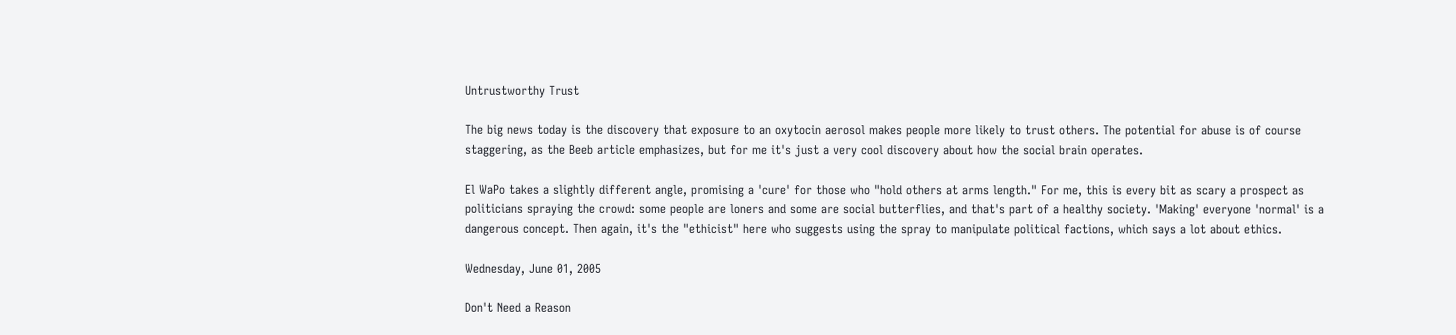Untrustworthy Trust

The big news today is the discovery that exposure to an oxytocin aerosol makes people more likely to trust others. The potential for abuse is of course staggering, as the Beeb article emphasizes, but for me it's just a very cool discovery about how the social brain operates.

El WaPo takes a slightly different angle, promising a 'cure' for those who "hold others at arms length." For me, this is every bit as scary a prospect as politicians spraying the crowd: some people are loners and some are social butterflies, and that's part of a healthy society. 'Making' everyone 'normal' is a dangerous concept. Then again, it's the "ethicist" here who suggests using the spray to manipulate political factions, which says a lot about ethics.

Wednesday, June 01, 2005

Don't Need a Reason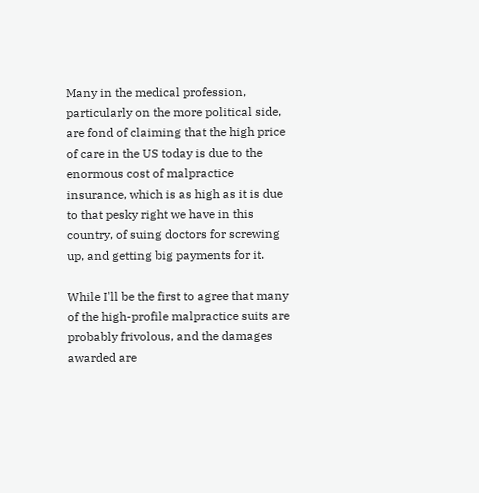Many in the medical profession, particularly on the more political side, are fond of claiming that the high price of care in the US today is due to the enormous cost of malpractice insurance, which is as high as it is due to that pesky right we have in this country, of suing doctors for screwing up, and getting big payments for it.

While I'll be the first to agree that many of the high-profile malpractice suits are probably frivolous, and the damages awarded are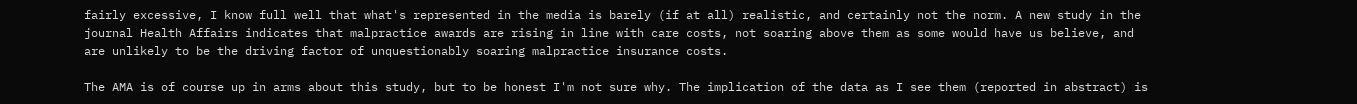fairly excessive, I know full well that what's represented in the media is barely (if at all) realistic, and certainly not the norm. A new study in the journal Health Affairs indicates that malpractice awards are rising in line with care costs, not soaring above them as some would have us believe, and are unlikely to be the driving factor of unquestionably soaring malpractice insurance costs.

The AMA is of course up in arms about this study, but to be honest I'm not sure why. The implication of the data as I see them (reported in abstract) is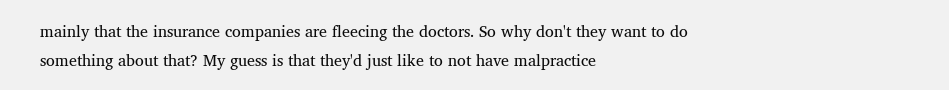mainly that the insurance companies are fleecing the doctors. So why don't they want to do something about that? My guess is that they'd just like to not have malpractice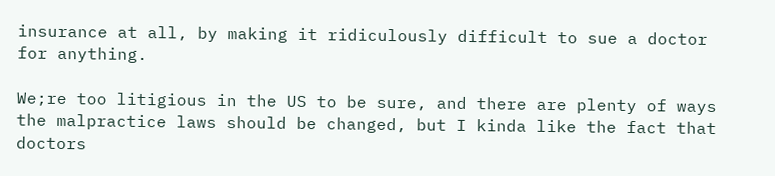insurance at all, by making it ridiculously difficult to sue a doctor for anything.

We;re too litigious in the US to be sure, and there are plenty of ways the malpractice laws should be changed, but I kinda like the fact that doctors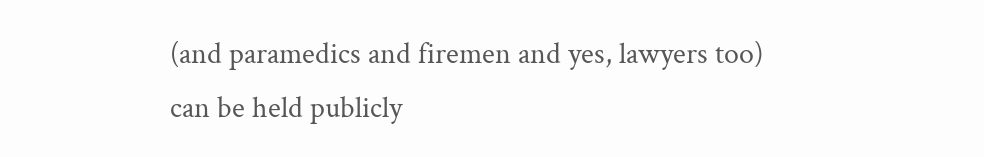(and paramedics and firemen and yes, lawyers too) can be held publicly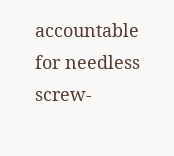accountable for needless screw-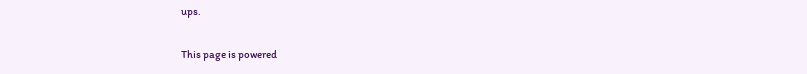ups.

This page is powered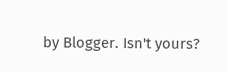by Blogger. Isn't yours?